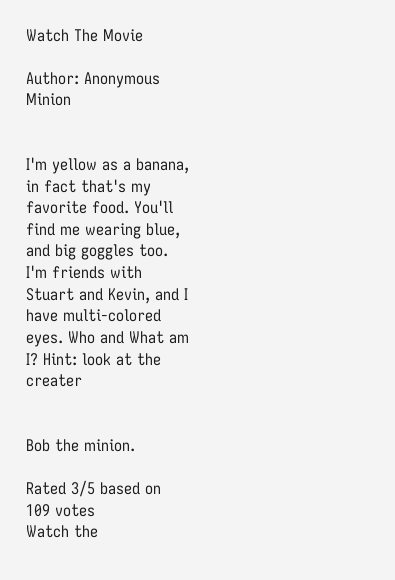Watch The Movie

Author: Anonymous Minion


I'm yellow as a banana, in fact that's my favorite food. You'll find me wearing blue, and big goggles too. I'm friends with Stuart and Kevin, and I have multi-colored eyes. Who and What am I? Hint: look at the creater


Bob the minion.

Rated 3/5 based on 109 votes
Watch the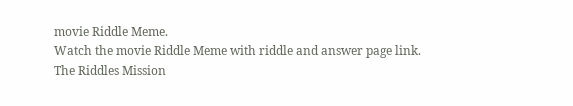movie Riddle Meme.
Watch the movie Riddle Meme with riddle and answer page link.
The Riddles Mission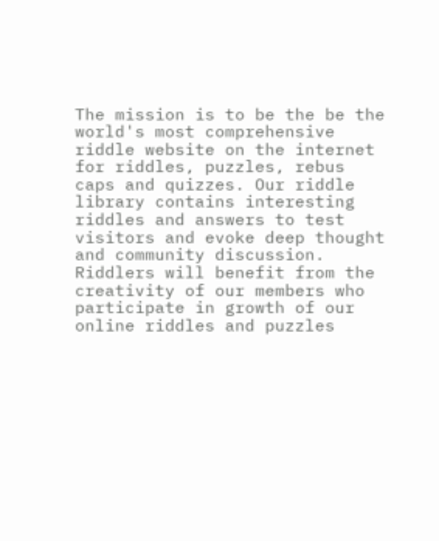The mission is to be the be the world's most comprehensive riddle website on the internet for riddles, puzzles, rebus caps and quizzes. Our riddle library contains interesting riddles and answers to test visitors and evoke deep thought and community discussion. Riddlers will benefit from the creativity of our members who participate in growth of our online riddles and puzzles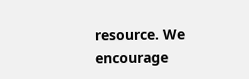resource. We encourage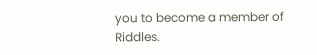you to become a member of Riddles.